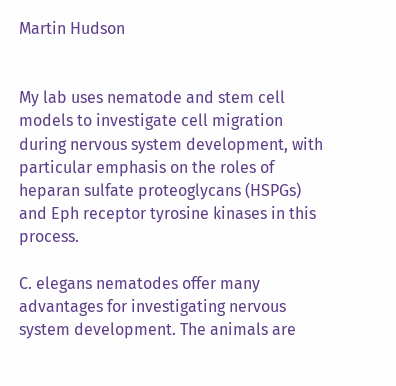Martin Hudson


My lab uses nematode and stem cell models to investigate cell migration during nervous system development, with particular emphasis on the roles of heparan sulfate proteoglycans (HSPGs) and Eph receptor tyrosine kinases in this process.

C. elegans nematodes offer many advantages for investigating nervous system development. The animals are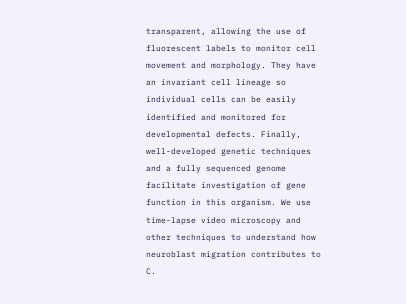transparent, allowing the use of fluorescent labels to monitor cell movement and morphology. They have an invariant cell lineage so individual cells can be easily identified and monitored for developmental defects. Finally, well-developed genetic techniques and a fully sequenced genome facilitate investigation of gene function in this organism. We use time-lapse video microscopy and other techniques to understand how neuroblast migration contributes to C.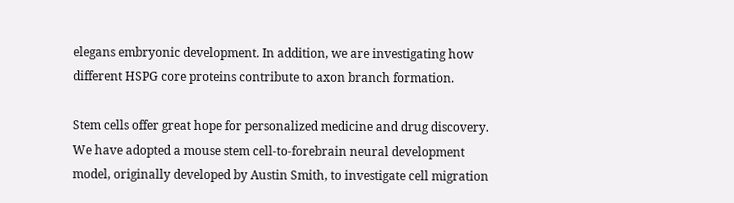elegans embryonic development. In addition, we are investigating how different HSPG core proteins contribute to axon branch formation.

Stem cells offer great hope for personalized medicine and drug discovery. We have adopted a mouse stem cell-to-forebrain neural development model, originally developed by Austin Smith, to investigate cell migration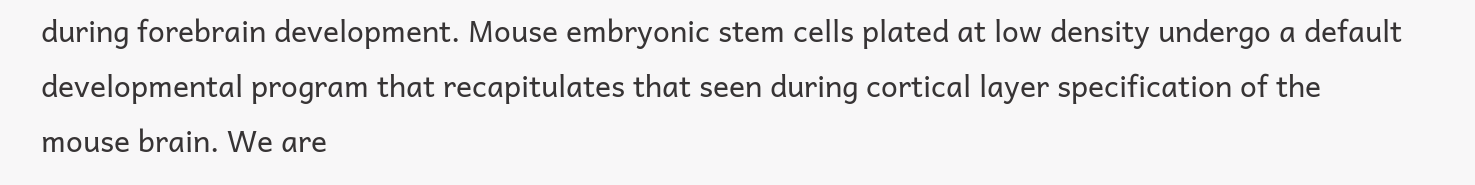during forebrain development. Mouse embryonic stem cells plated at low density undergo a default developmental program that recapitulates that seen during cortical layer specification of the mouse brain. We are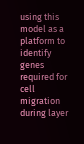using this model as a platform to identify genes required for cell migration during layer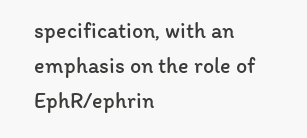specification, with an emphasis on the role of EphR/ephrin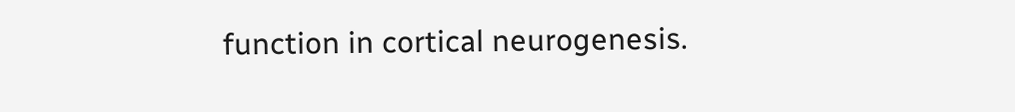function in cortical neurogenesis.